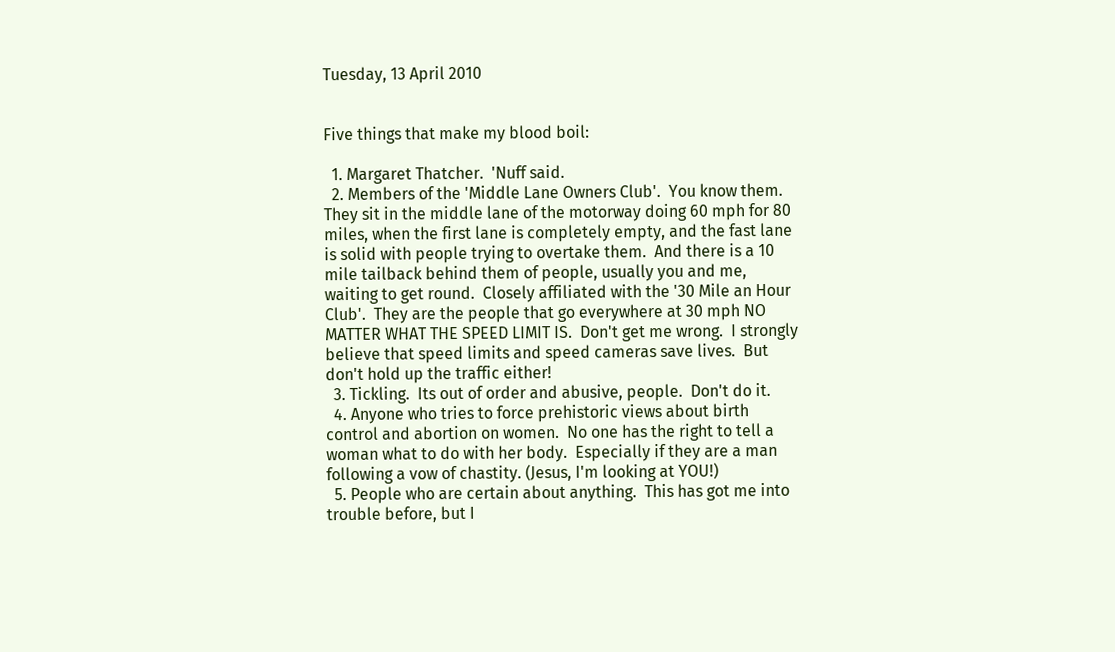Tuesday, 13 April 2010


Five things that make my blood boil:

  1. Margaret Thatcher.  'Nuff said.
  2. Members of the 'Middle Lane Owners Club'.  You know them.  They sit in the middle lane of the motorway doing 60 mph for 80 miles, when the first lane is completely empty, and the fast lane is solid with people trying to overtake them.  And there is a 10 mile tailback behind them of people, usually you and me, waiting to get round.  Closely affiliated with the '30 Mile an Hour Club'.  They are the people that go everywhere at 30 mph NO MATTER WHAT THE SPEED LIMIT IS.  Don't get me wrong.  I strongly believe that speed limits and speed cameras save lives.  But don't hold up the traffic either!
  3. Tickling.  Its out of order and abusive, people.  Don't do it.
  4. Anyone who tries to force prehistoric views about birth control and abortion on women.  No one has the right to tell a woman what to do with her body.  Especially if they are a man following a vow of chastity. (Jesus, I'm looking at YOU!)
  5. People who are certain about anything.  This has got me into trouble before, but I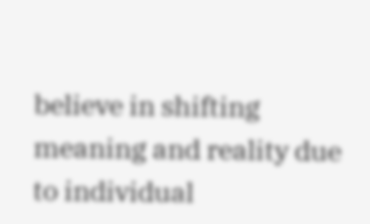believe in shifting meaning and reality due to individual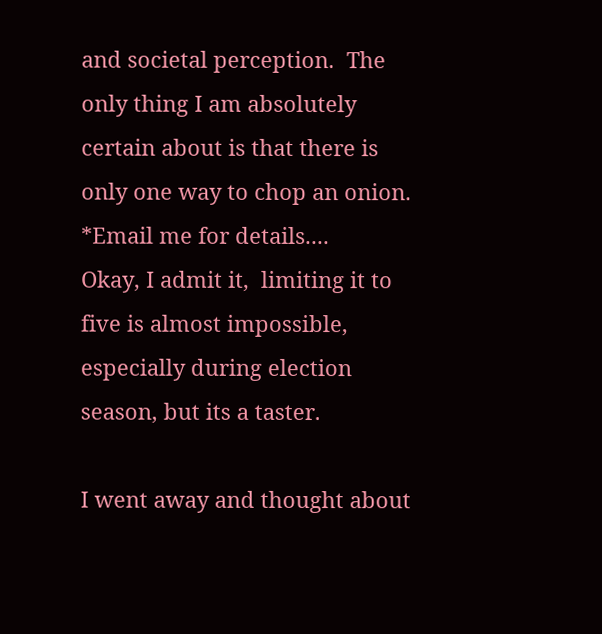and societal perception.  The only thing I am absolutely certain about is that there is only one way to chop an onion. *Email me for details....
Okay, I admit it,  limiting it to five is almost impossible, especially during election season, but its a taster.

I went away and thought about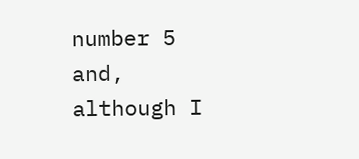number 5 and, although I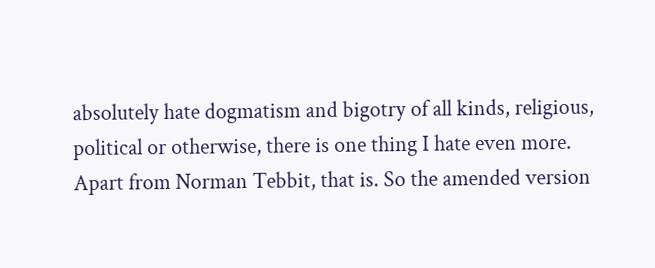absolutely hate dogmatism and bigotry of all kinds, religious, political or otherwise, there is one thing I hate even more.  Apart from Norman Tebbit, that is. So the amended version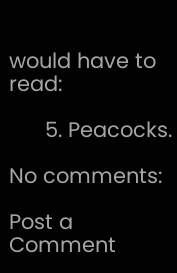would have to read:

      5. Peacocks.

No comments:

Post a Comment